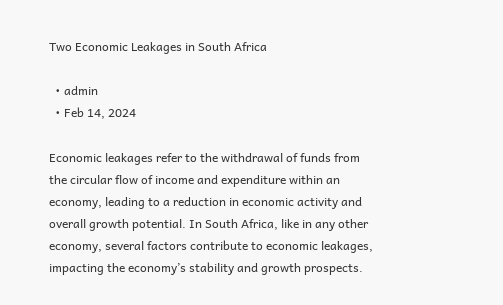Two Economic Leakages in South Africa

  • admin
  • Feb 14, 2024

Economic leakages refer to the withdrawal of funds from the circular flow of income and expenditure within an economy, leading to a reduction in economic activity and overall growth potential. In South Africa, like in any other economy, several factors contribute to economic leakages, impacting the economy’s stability and growth prospects.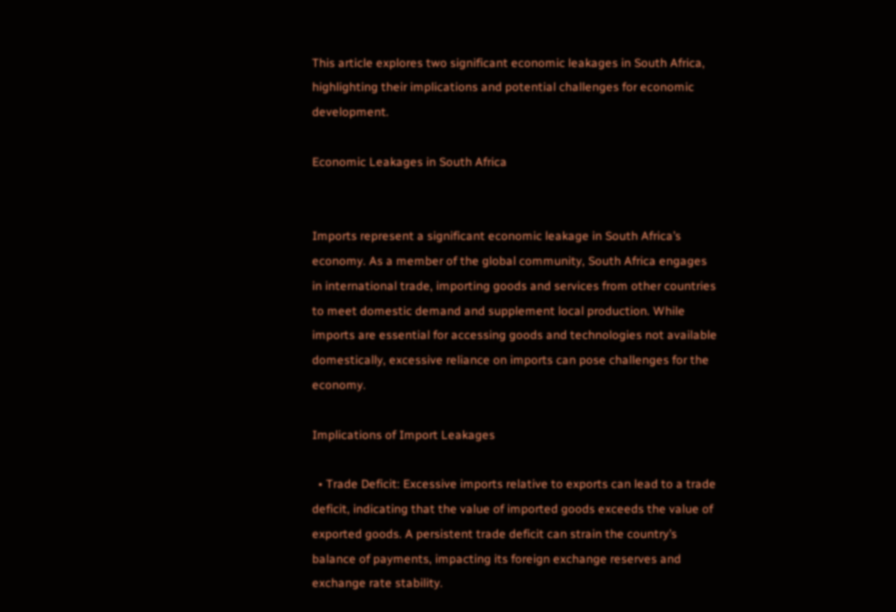This article explores two significant economic leakages in South Africa, highlighting their implications and potential challenges for economic development.

Economic Leakages in South Africa


Imports represent a significant economic leakage in South Africa’s economy. As a member of the global community, South Africa engages in international trade, importing goods and services from other countries to meet domestic demand and supplement local production. While imports are essential for accessing goods and technologies not available domestically, excessive reliance on imports can pose challenges for the economy.

Implications of Import Leakages

  • Trade Deficit: Excessive imports relative to exports can lead to a trade deficit, indicating that the value of imported goods exceeds the value of exported goods. A persistent trade deficit can strain the country’s balance of payments, impacting its foreign exchange reserves and exchange rate stability.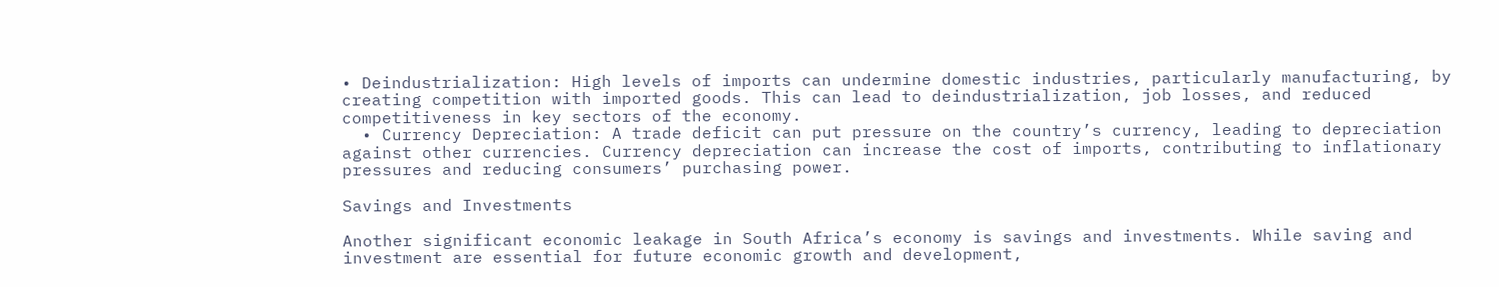• Deindustrialization: High levels of imports can undermine domestic industries, particularly manufacturing, by creating competition with imported goods. This can lead to deindustrialization, job losses, and reduced competitiveness in key sectors of the economy.
  • Currency Depreciation: A trade deficit can put pressure on the country’s currency, leading to depreciation against other currencies. Currency depreciation can increase the cost of imports, contributing to inflationary pressures and reducing consumers’ purchasing power.

Savings and Investments

Another significant economic leakage in South Africa’s economy is savings and investments. While saving and investment are essential for future economic growth and development,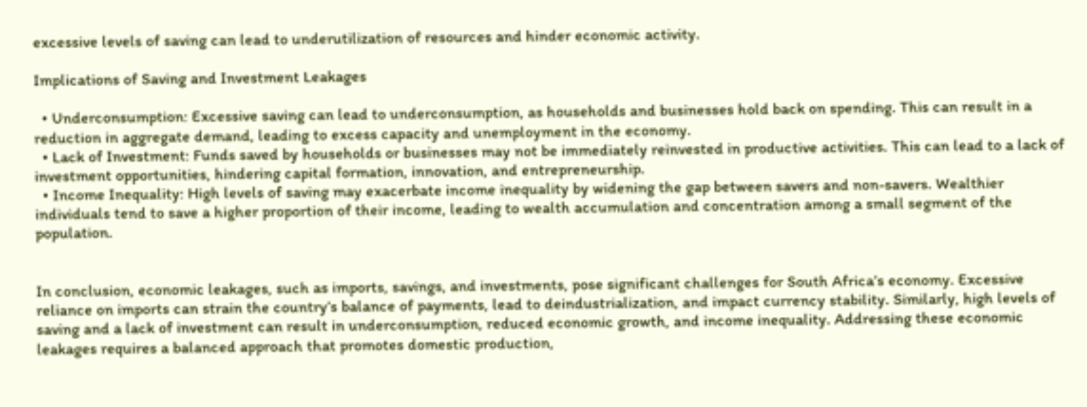excessive levels of saving can lead to underutilization of resources and hinder economic activity.

Implications of Saving and Investment Leakages

  • Underconsumption: Excessive saving can lead to underconsumption, as households and businesses hold back on spending. This can result in a reduction in aggregate demand, leading to excess capacity and unemployment in the economy.
  • Lack of Investment: Funds saved by households or businesses may not be immediately reinvested in productive activities. This can lead to a lack of investment opportunities, hindering capital formation, innovation, and entrepreneurship.
  • Income Inequality: High levels of saving may exacerbate income inequality by widening the gap between savers and non-savers. Wealthier individuals tend to save a higher proportion of their income, leading to wealth accumulation and concentration among a small segment of the population.


In conclusion, economic leakages, such as imports, savings, and investments, pose significant challenges for South Africa’s economy. Excessive reliance on imports can strain the country’s balance of payments, lead to deindustrialization, and impact currency stability. Similarly, high levels of saving and a lack of investment can result in underconsumption, reduced economic growth, and income inequality. Addressing these economic leakages requires a balanced approach that promotes domestic production,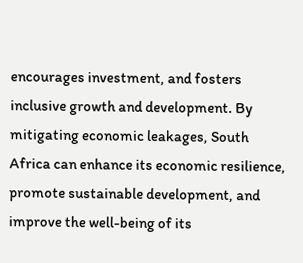encourages investment, and fosters inclusive growth and development. By mitigating economic leakages, South Africa can enhance its economic resilience, promote sustainable development, and improve the well-being of its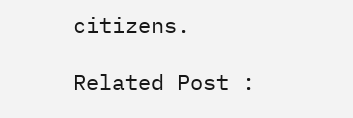citizens.

Related Post :